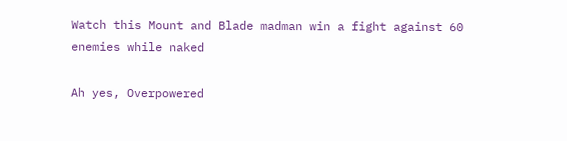Watch this Mount and Blade madman win a fight against 60 enemies while naked

Ah yes, Overpowered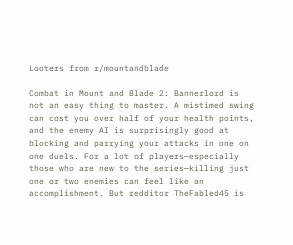Looters from r/mountandblade

Combat in Mount and Blade 2: Bannerlord is not an easy thing to master. A mistimed swing can cost you over half of your health points, and the enemy AI is surprisingly good at blocking and parrying your attacks in one on one duels. For a lot of players—especially those who are new to the series—killing just one or two enemies can feel like an accomplishment. But redditor TheFabled45 is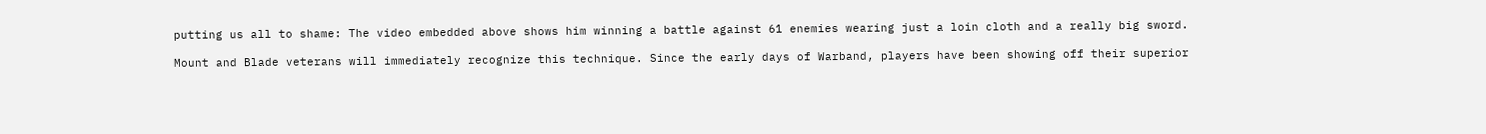putting us all to shame: The video embedded above shows him winning a battle against 61 enemies wearing just a loin cloth and a really big sword.

Mount and Blade veterans will immediately recognize this technique. Since the early days of Warband, players have been showing off their superior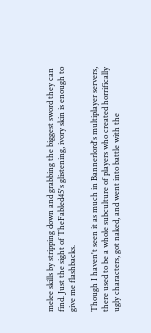melee skills by stripping down and grabbing the biggest sword they can find. Just the sight of TheFabled45's glistening, ivory skin is enough to give me flashbacks.

Though I haven't seen it as much in Bannerlord's multiplayer servers, there used to be a whole subculture of players who created horrifically ugly characters, got naked, and went into battle with the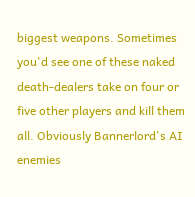biggest weapons. Sometimes you'd see one of these naked death-dealers take on four or five other players and kill them all. Obviously Bannerlord's AI enemies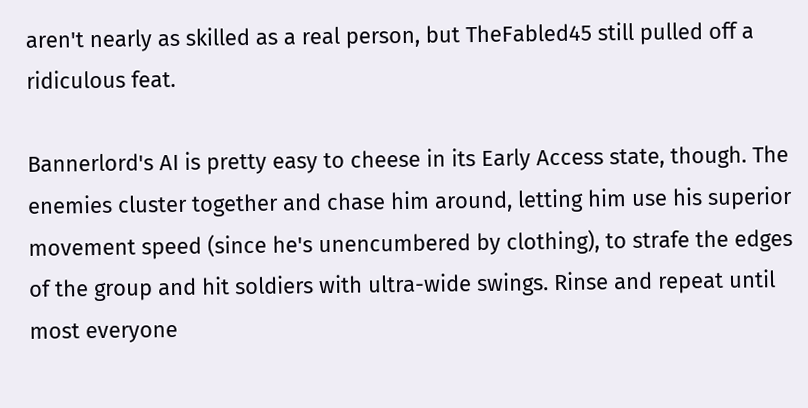aren't nearly as skilled as a real person, but TheFabled45 still pulled off a ridiculous feat.

Bannerlord's AI is pretty easy to cheese in its Early Access state, though. The enemies cluster together and chase him around, letting him use his superior movement speed (since he's unencumbered by clothing), to strafe the edges of the group and hit soldiers with ultra-wide swings. Rinse and repeat until most everyone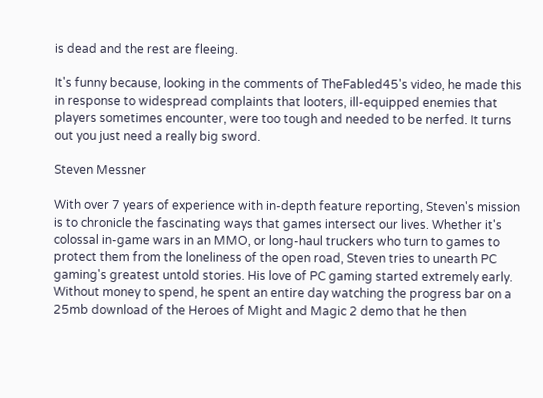is dead and the rest are fleeing.

It's funny because, looking in the comments of TheFabled45's video, he made this in response to widespread complaints that looters, ill-equipped enemies that players sometimes encounter, were too tough and needed to be nerfed. It turns out you just need a really big sword.

Steven Messner

With over 7 years of experience with in-depth feature reporting, Steven's mission is to chronicle the fascinating ways that games intersect our lives. Whether it's colossal in-game wars in an MMO, or long-haul truckers who turn to games to protect them from the loneliness of the open road, Steven tries to unearth PC gaming's greatest untold stories. His love of PC gaming started extremely early. Without money to spend, he spent an entire day watching the progress bar on a 25mb download of the Heroes of Might and Magic 2 demo that he then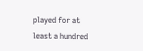played for at least a hundred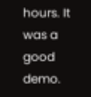hours. It was a good demo.